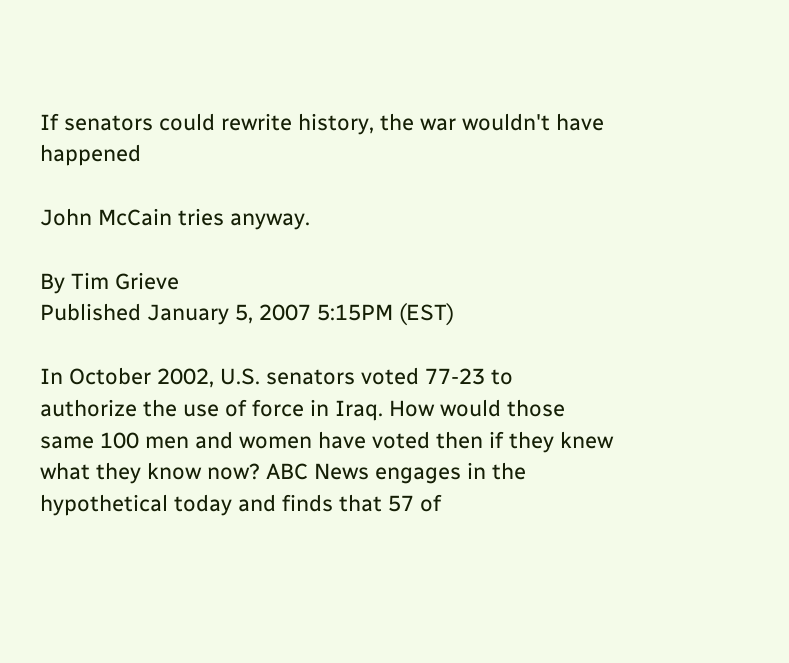If senators could rewrite history, the war wouldn't have happened

John McCain tries anyway.

By Tim Grieve
Published January 5, 2007 5:15PM (EST)

In October 2002, U.S. senators voted 77-23 to authorize the use of force in Iraq. How would those same 100 men and women have voted then if they knew what they know now? ABC News engages in the hypothetical today and finds that 57 of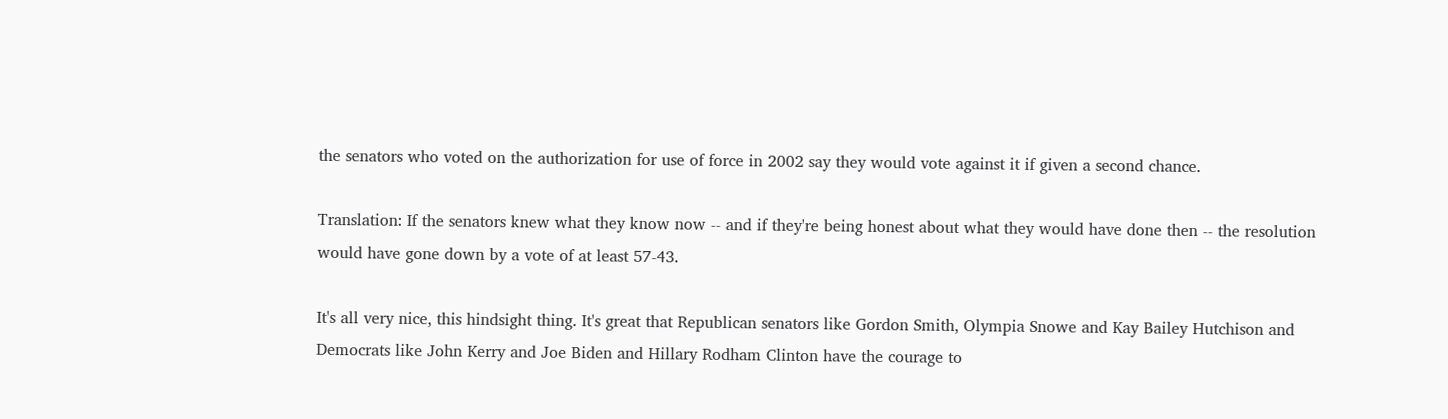the senators who voted on the authorization for use of force in 2002 say they would vote against it if given a second chance.

Translation: If the senators knew what they know now -- and if they're being honest about what they would have done then -- the resolution would have gone down by a vote of at least 57-43.

It's all very nice, this hindsight thing. It's great that Republican senators like Gordon Smith, Olympia Snowe and Kay Bailey Hutchison and Democrats like John Kerry and Joe Biden and Hillary Rodham Clinton have the courage to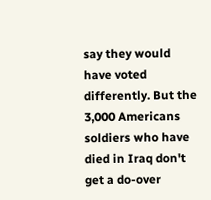say they would have voted differently. But the 3,000 Americans soldiers who have died in Iraq don't get a do-over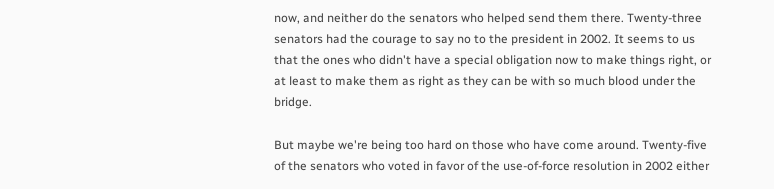now, and neither do the senators who helped send them there. Twenty-three senators had the courage to say no to the president in 2002. It seems to us that the ones who didn't have a special obligation now to make things right, or at least to make them as right as they can be with so much blood under the bridge.

But maybe we're being too hard on those who have come around. Twenty-five of the senators who voted in favor of the use-of-force resolution in 2002 either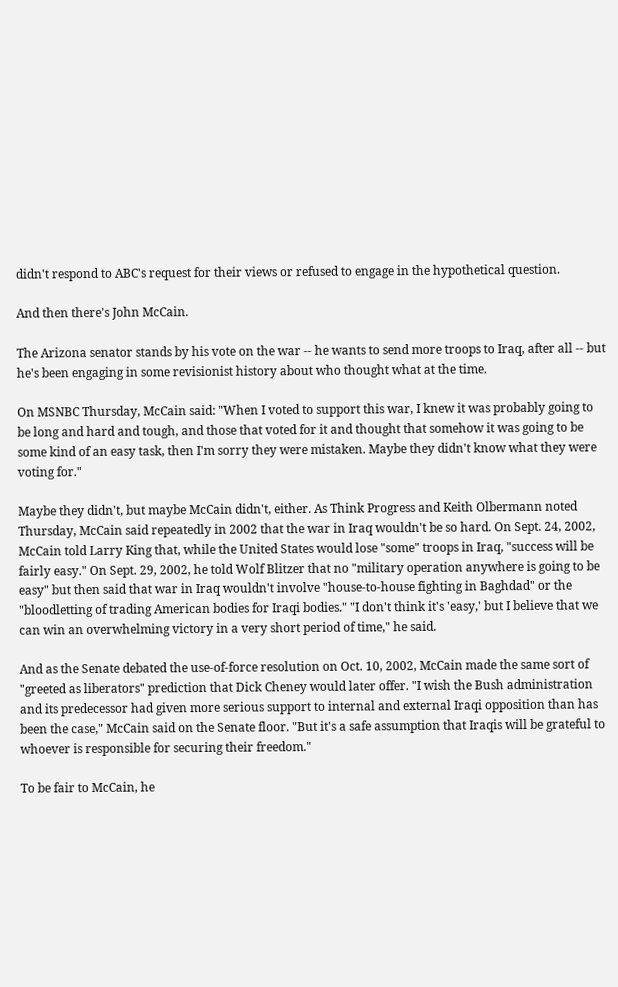didn't respond to ABC's request for their views or refused to engage in the hypothetical question.

And then there's John McCain.

The Arizona senator stands by his vote on the war -- he wants to send more troops to Iraq, after all -- but he's been engaging in some revisionist history about who thought what at the time.

On MSNBC Thursday, McCain said: "When I voted to support this war, I knew it was probably going to be long and hard and tough, and those that voted for it and thought that somehow it was going to be some kind of an easy task, then I'm sorry they were mistaken. Maybe they didn't know what they were voting for."

Maybe they didn't, but maybe McCain didn't, either. As Think Progress and Keith Olbermann noted Thursday, McCain said repeatedly in 2002 that the war in Iraq wouldn't be so hard. On Sept. 24, 2002, McCain told Larry King that, while the United States would lose "some" troops in Iraq, "success will be fairly easy." On Sept. 29, 2002, he told Wolf Blitzer that no "military operation anywhere is going to be easy" but then said that war in Iraq wouldn't involve "house-to-house fighting in Baghdad" or the "bloodletting of trading American bodies for Iraqi bodies." "I don't think it's 'easy,' but I believe that we can win an overwhelming victory in a very short period of time," he said.

And as the Senate debated the use-of-force resolution on Oct. 10, 2002, McCain made the same sort of "greeted as liberators" prediction that Dick Cheney would later offer. "I wish the Bush administration and its predecessor had given more serious support to internal and external Iraqi opposition than has been the case," McCain said on the Senate floor. "But it's a safe assumption that Iraqis will be grateful to whoever is responsible for securing their freedom."

To be fair to McCain, he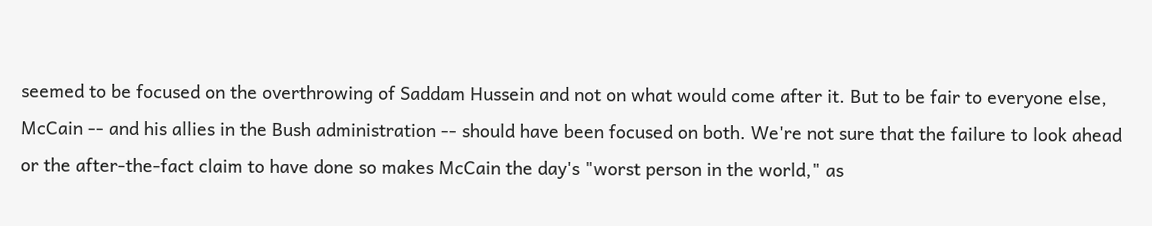seemed to be focused on the overthrowing of Saddam Hussein and not on what would come after it. But to be fair to everyone else, McCain -- and his allies in the Bush administration -- should have been focused on both. We're not sure that the failure to look ahead or the after-the-fact claim to have done so makes McCain the day's "worst person in the world," as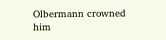Olbermann crowned him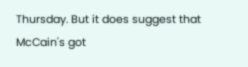Thursday. But it does suggest that McCain's got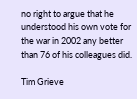no right to argue that he understood his own vote for the war in 2002 any better than 76 of his colleagues did.

Tim Grieve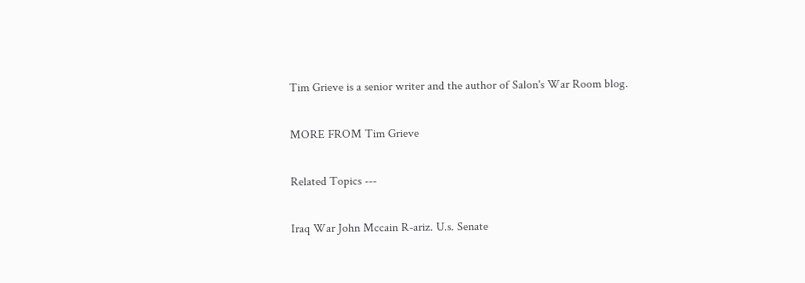Tim Grieve is a senior writer and the author of Salon's War Room blog.

MORE FROM Tim Grieve

Related Topics ---

Iraq War John Mccain R-ariz. U.s. Senate